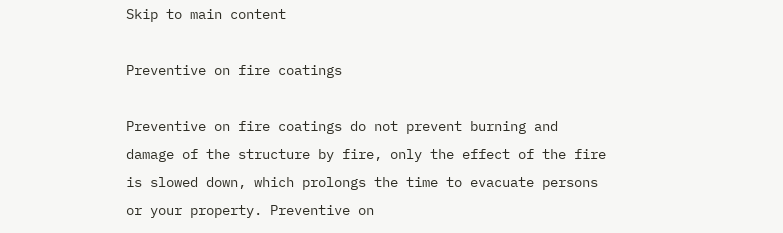Skip to main content

Preventive on fire coatings

Preventive on fire coatings do not prevent burning and damage of the structure by fire, only the effect of the fire is slowed down, which prolongs the time to evacuate persons or your property. Preventive on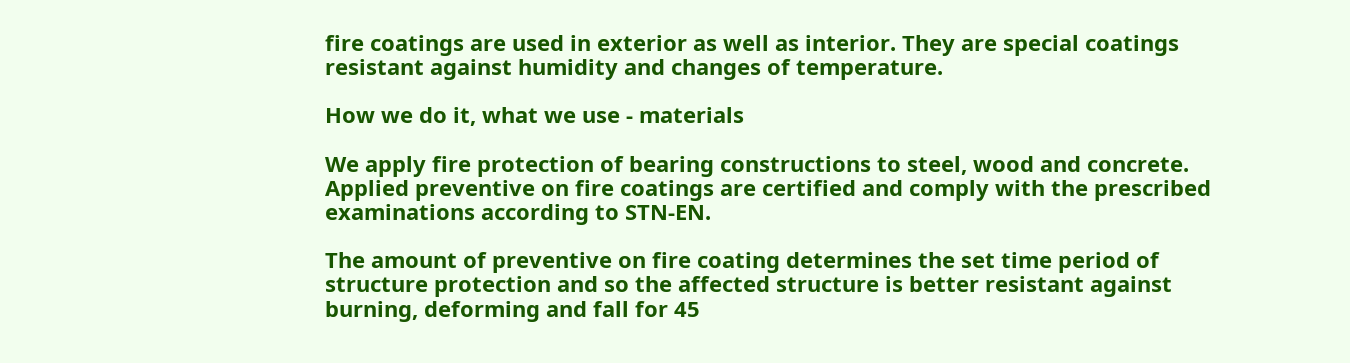fire coatings are used in exterior as well as interior. They are special coatings resistant against humidity and changes of temperature.

How we do it, what we use - materials

We apply fire protection of bearing constructions to steel, wood and concrete. Applied preventive on fire coatings are certified and comply with the prescribed examinations according to STN-EN.

The amount of preventive on fire coating determines the set time period of structure protection and so the affected structure is better resistant against burning, deforming and fall for 45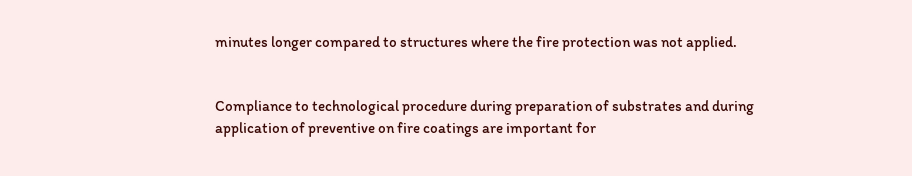minutes longer compared to structures where the fire protection was not applied.


Compliance to technological procedure during preparation of substrates and during application of preventive on fire coatings are important for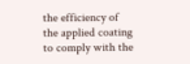the efficiency of the applied coating to comply with the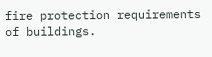fire protection requirements of buildings.